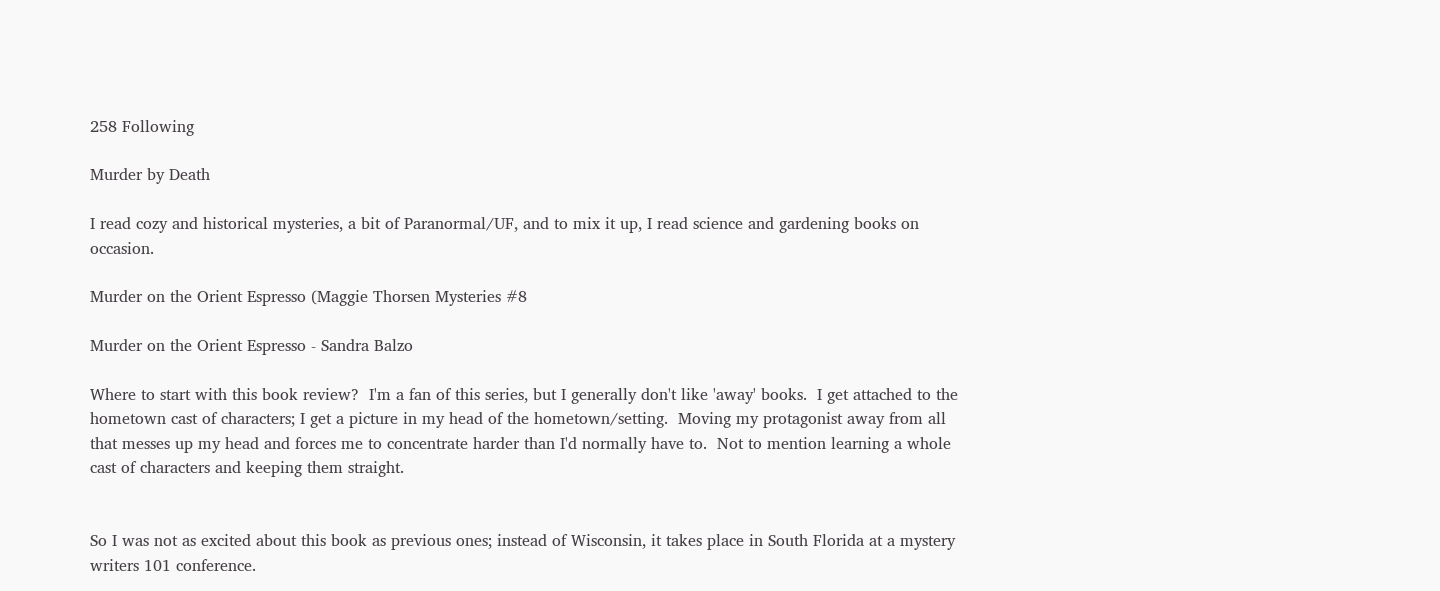258 Following

Murder by Death

I read cozy and historical mysteries, a bit of Paranormal/UF, and to mix it up, I read science and gardening books on occasion.

Murder on the Orient Espresso (Maggie Thorsen Mysteries #8

Murder on the Orient Espresso - Sandra Balzo

Where to start with this book review?  I'm a fan of this series, but I generally don't like 'away' books.  I get attached to the hometown cast of characters; I get a picture in my head of the hometown/setting.  Moving my protagonist away from all that messes up my head and forces me to concentrate harder than I'd normally have to.  Not to mention learning a whole cast of characters and keeping them straight.


So I was not as excited about this book as previous ones; instead of Wisconsin, it takes place in South Florida at a mystery writers 101 conference.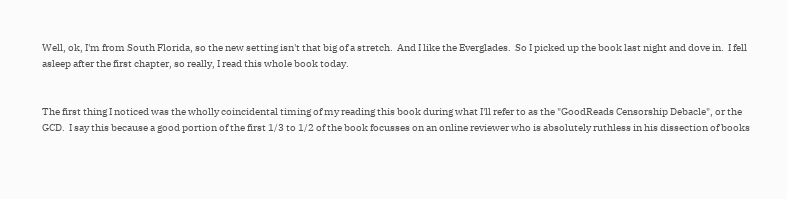Well, ok, I'm from South Florida, so the new setting isn't that big of a stretch.  And I like the Everglades.  So I picked up the book last night and dove in.  I fell asleep after the first chapter, so really, I read this whole book today.


The first thing I noticed was the wholly coincidental timing of my reading this book during what I'll refer to as the "GoodReads Censorship Debacle", or the GCD.  I say this because a good portion of the first 1/3 to 1/2 of the book focusses on an online reviewer who is absolutely ruthless in his dissection of books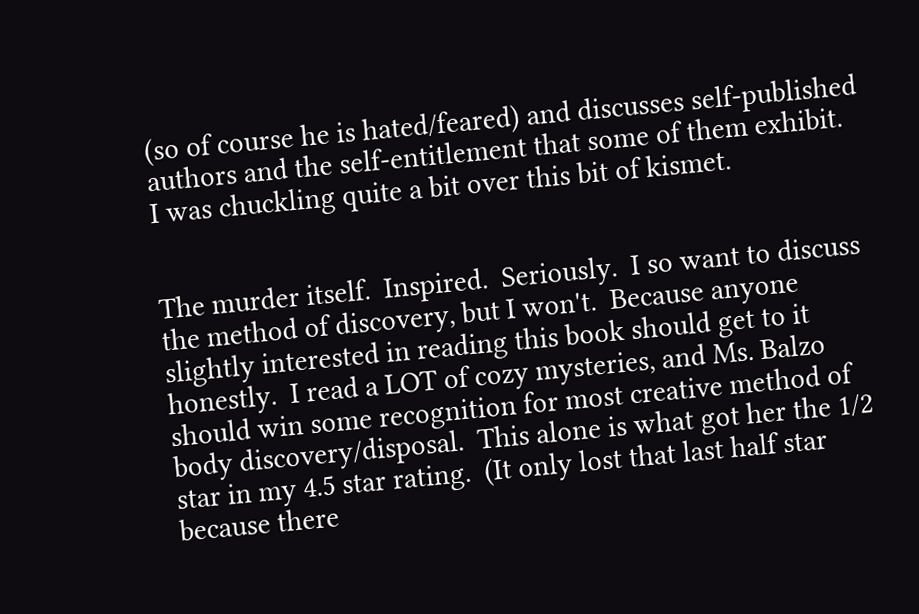(so of course he is hated/feared) and discusses self-published authors and the self-entitlement that some of them exhibit.  I was chuckling quite a bit over this bit of kismet.


The murder itself.  Inspired.  Seriously.  I so want to discuss the method of discovery, but I won't.  Because anyone slightly interested in reading this book should get to it honestly.  I read a LOT of cozy mysteries, and Ms. Balzo should win some recognition for most creative method of body discovery/disposal.  This alone is what got her the 1/2 star in my 4.5 star rating.  (It only lost that last half star because there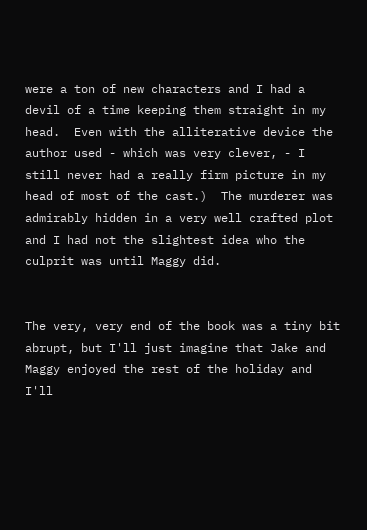were a ton of new characters and I had a devil of a time keeping them straight in my head.  Even with the alliterative device the author used - which was very clever, - I still never had a really firm picture in my head of most of the cast.)  The murderer was admirably hidden in a very well crafted plot and I had not the slightest idea who the culprit was until Maggy did.


The very, very end of the book was a tiny bit abrupt, but I'll just imagine that Jake and Maggy enjoyed the rest of the holiday and I'll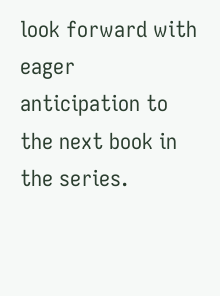look forward with eager anticipation to the next book in the series.